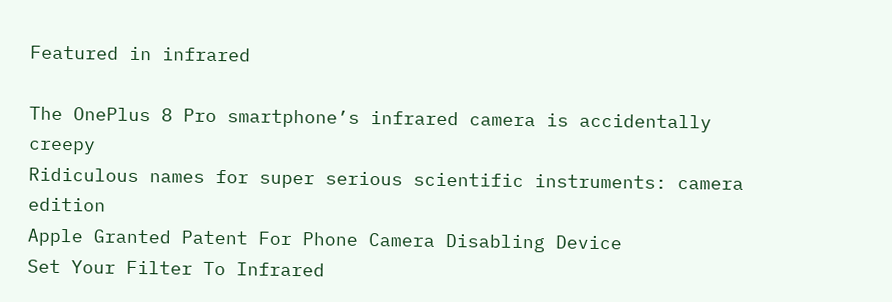Featured in infrared

The OnePlus 8 Pro smartphone’s infrared camera is accidentally creepy
Ridiculous names for super serious scientific instruments: camera edition
Apple Granted Patent For Phone Camera Disabling Device
Set Your Filter To Infrared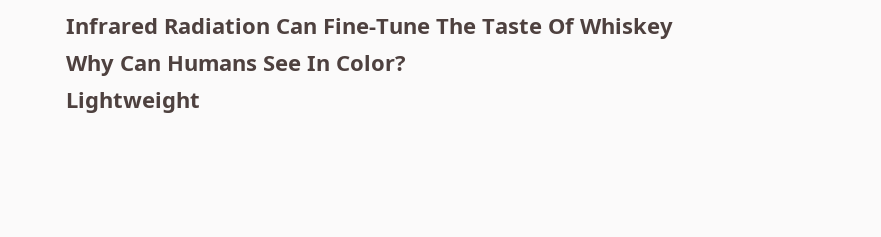Infrared Radiation Can Fine-Tune The Taste Of Whiskey
Why Can Humans See In Color?
Lightweight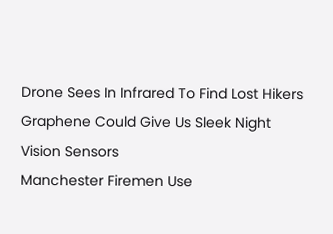Drone Sees In Infrared To Find Lost Hikers
Graphene Could Give Us Sleek Night Vision Sensors
Manchester Firemen Use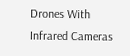Drones With Infrared Cameras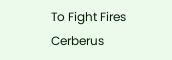To Fight Fires
Cerberus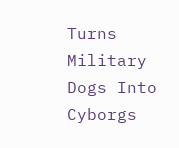Turns Military Dogs Into Cyborgs